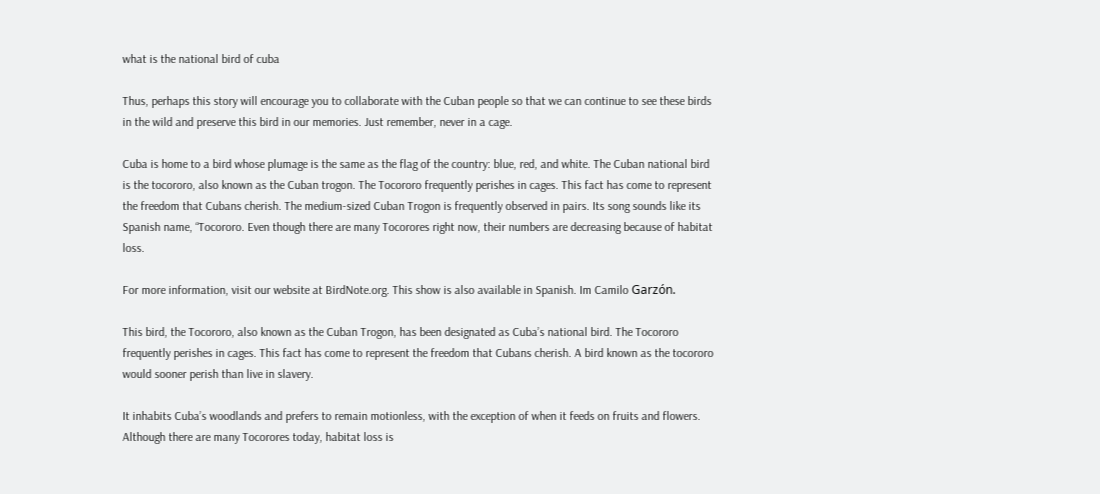what is the national bird of cuba

Thus, perhaps this story will encourage you to collaborate with the Cuban people so that we can continue to see these birds in the wild and preserve this bird in our memories. Just remember, never in a cage.

Cuba is home to a bird whose plumage is the same as the flag of the country: blue, red, and white. The Cuban national bird is the tocororo, also known as the Cuban trogon. The Tocororo frequently perishes in cages. This fact has come to represent the freedom that Cubans cherish. The medium-sized Cuban Trogon is frequently observed in pairs. Its song sounds like its Spanish name, “Tocororo. Even though there are many Tocorores right now, their numbers are decreasing because of habitat loss.

For more information, visit our website at BirdNote.org. This show is also available in Spanish. Im Camilo Garzón.

This bird, the Tocororo, also known as the Cuban Trogon, has been designated as Cuba’s national bird. The Tocororo frequently perishes in cages. This fact has come to represent the freedom that Cubans cherish. A bird known as the tocororo would sooner perish than live in slavery.

It inhabits Cuba’s woodlands and prefers to remain motionless, with the exception of when it feeds on fruits and flowers. Although there are many Tocorores today, habitat loss is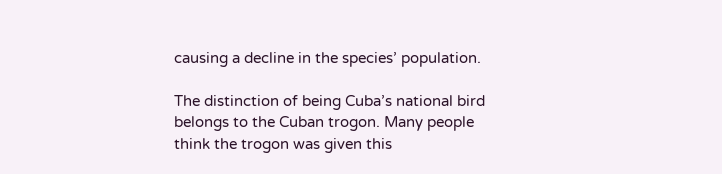causing a decline in the species’ population.

The distinction of being Cuba’s national bird belongs to the Cuban trogon. Many people think the trogon was given this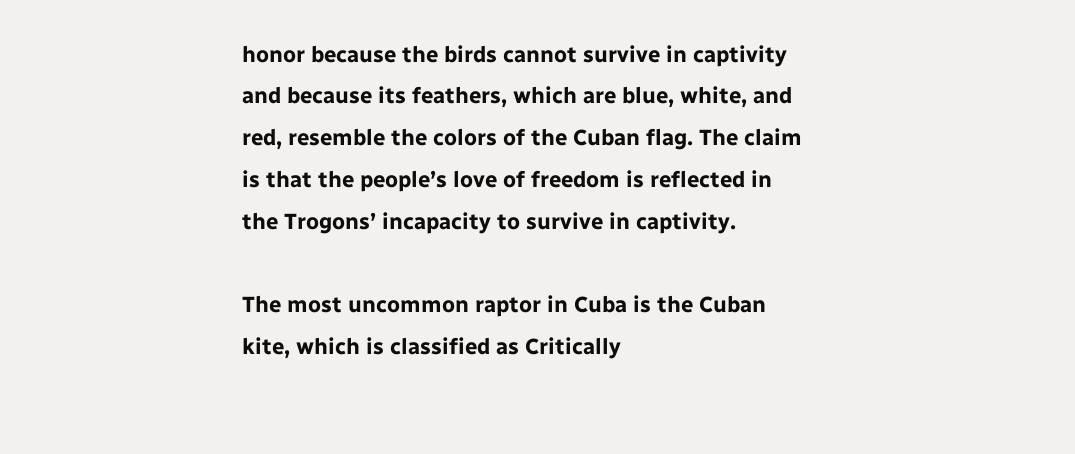honor because the birds cannot survive in captivity and because its feathers, which are blue, white, and red, resemble the colors of the Cuban flag. The claim is that the people’s love of freedom is reflected in the Trogons’ incapacity to survive in captivity.

The most uncommon raptor in Cuba is the Cuban kite, which is classified as Critically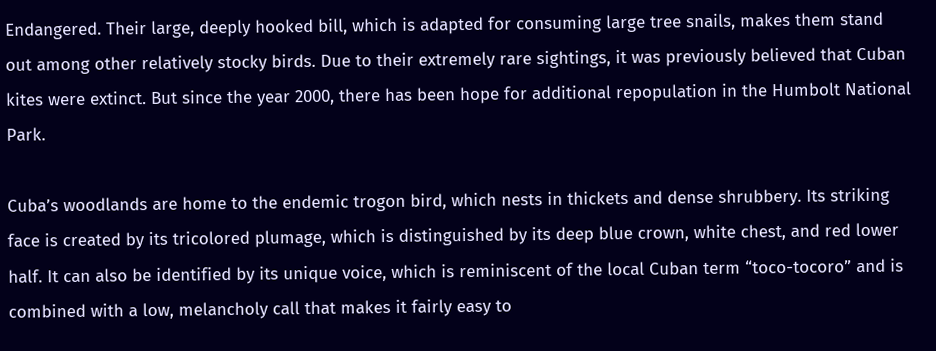Endangered. Their large, deeply hooked bill, which is adapted for consuming large tree snails, makes them stand out among other relatively stocky birds. Due to their extremely rare sightings, it was previously believed that Cuban kites were extinct. But since the year 2000, there has been hope for additional repopulation in the Humbolt National Park.

Cuba’s woodlands are home to the endemic trogon bird, which nests in thickets and dense shrubbery. Its striking face is created by its tricolored plumage, which is distinguished by its deep blue crown, white chest, and red lower half. It can also be identified by its unique voice, which is reminiscent of the local Cuban term “toco-tocoro” and is combined with a low, melancholy call that makes it fairly easy to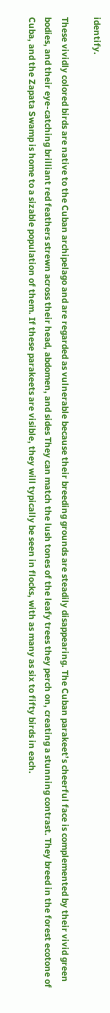identify.

These vividly colored birds are native to the Cuban archipelago and are regarded as vulnerable because their breeding grounds are steadily disappearing. The Cuban parakeet’s cheerful face is complemented by their vivid green bodies, and their eye-catching brilliant red feathers strewn across their head, abdomen, and sides They can match the lush tones of the leafy trees they perch on, creating a stunning contrast. They breed in the forest ecotone of Cuba, and the Zapata Swamp is home to a sizable population of them. If these parakeets are visible, they will typically be seen in flocks, with as many as six to fifty birds in each.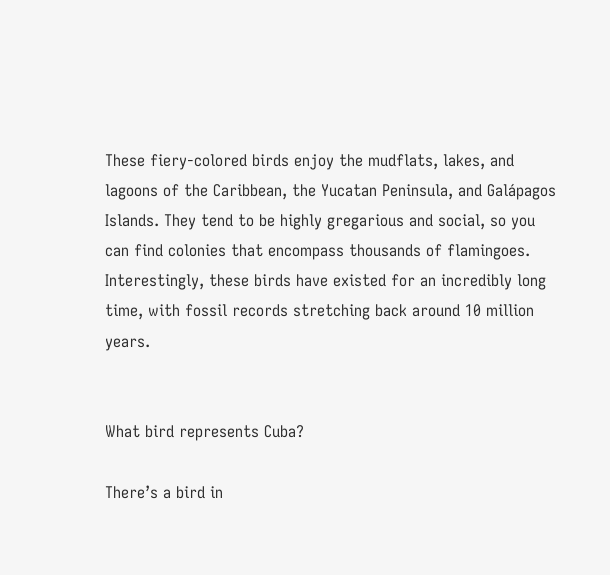These fiery-colored birds enjoy the mudflats, lakes, and lagoons of the Caribbean, the Yucatan Peninsula, and Galápagos Islands. They tend to be highly gregarious and social, so you can find colonies that encompass thousands of flamingoes. Interestingly, these birds have existed for an incredibly long time, with fossil records stretching back around 10 million years.


What bird represents Cuba?

There’s a bird in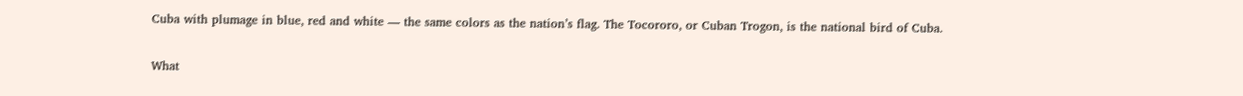Cuba with plumage in blue, red and white — the same colors as the nation’s flag. The Tocororo, or Cuban Trogon, is the national bird of Cuba.

What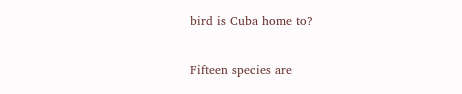bird is Cuba home to?

Fifteen species are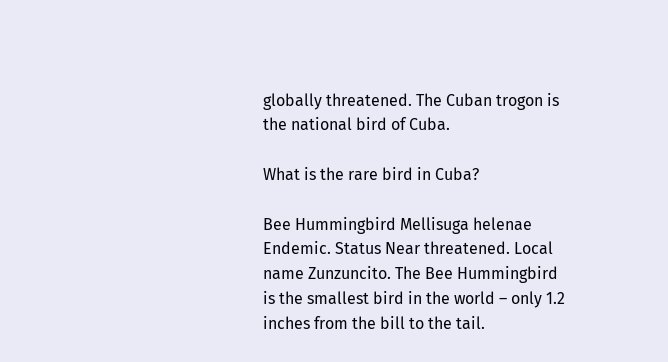globally threatened. The Cuban trogon is the national bird of Cuba.

What is the rare bird in Cuba?

Bee Hummingbird Mellisuga helenae Endemic. Status Near threatened. Local name Zunzuncito. The Bee Hummingbird is the smallest bird in the world – only 1.2 inches from the bill to the tail.